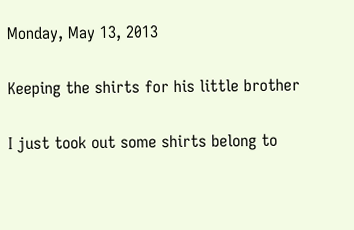Monday, May 13, 2013

Keeping the shirts for his little brother

I just took out some shirts belong to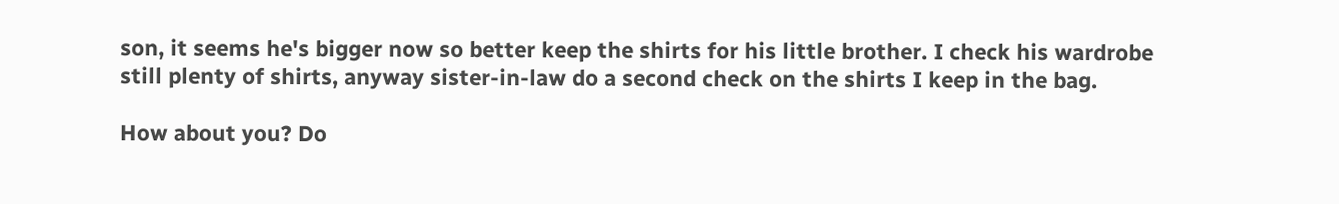son, it seems he's bigger now so better keep the shirts for his little brother. I check his wardrobe still plenty of shirts, anyway sister-in-law do a second check on the shirts I keep in the bag.

How about you? Do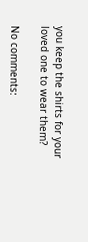you keep the shirts for your loved one to wear them?

No comments: